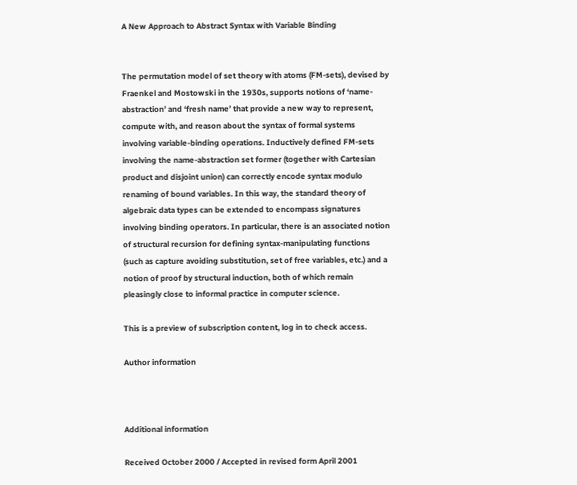A New Approach to Abstract Syntax with Variable Binding


The permutation model of set theory with atoms (FM-sets), devised by Fraenkel and Mostowski in the 1930s, supports notions of ‘name-abstraction’ and ‘fresh name’ that provide a new way to represent, compute with, and reason about the syntax of formal systems involving variable-binding operations. Inductively defined FM-sets involving the name-abstraction set former (together with Cartesian product and disjoint union) can correctly encode syntax modulo renaming of bound variables. In this way, the standard theory of algebraic data types can be extended to encompass signatures involving binding operators. In particular, there is an associated notion of structural recursion for defining syntax-manipulating functions (such as capture avoiding substitution, set of free variables, etc.) and a notion of proof by structural induction, both of which remain pleasingly close to informal practice in computer science.

This is a preview of subscription content, log in to check access.

Author information



Additional information

Received October 2000 / Accepted in revised form April 2001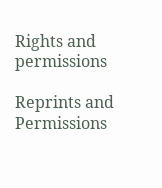Rights and permissions

Reprints and Permissions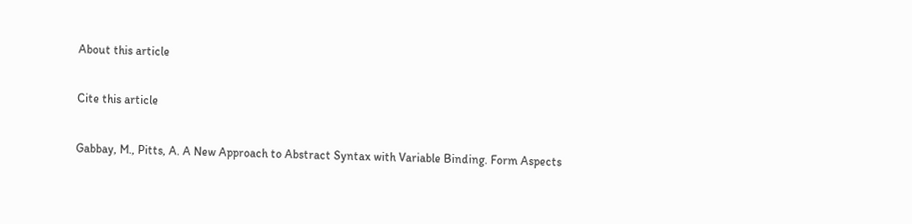About this article

Cite this article

Gabbay, M., Pitts, A. A New Approach to Abstract Syntax with Variable Binding. Form Aspects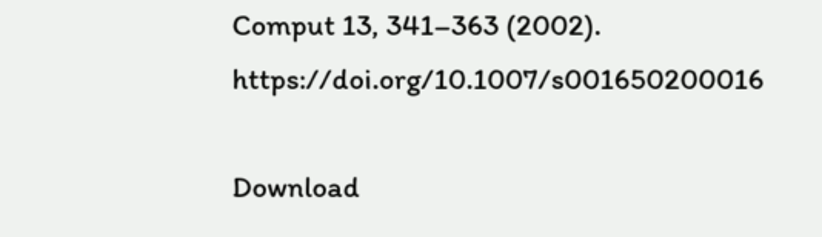Comput 13, 341–363 (2002). https://doi.org/10.1007/s001650200016

Download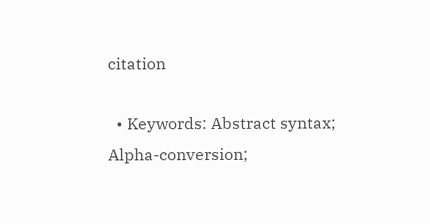citation

  • Keywords: Abstract syntax; Alpha-conversion;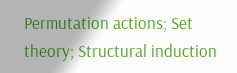Permutation actions; Set theory; Structural induction